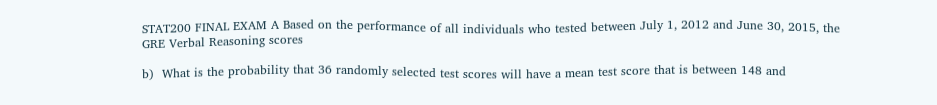STAT200 FINAL EXAM A Based on the performance of all individuals who tested between July 1, 2012 and June 30, 2015, the GRE Verbal Reasoning scores

b)  What is the probability that 36 randomly selected test scores will have a mean test score that is between 148 and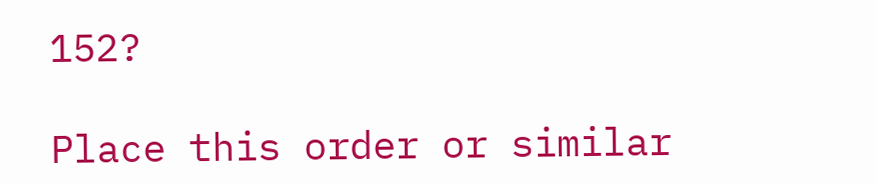152?

Place this order or similar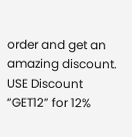order and get an amazing discount. USE Discount “GET12” for 12%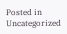Posted in Uncategorized